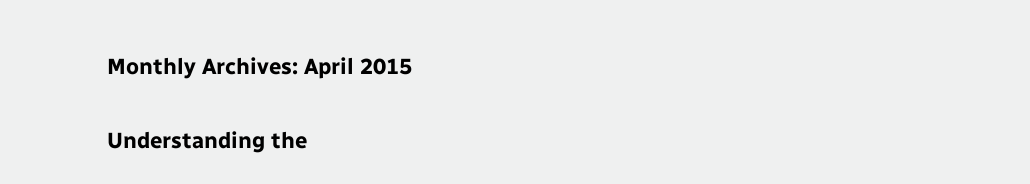Monthly Archives: April 2015

Understanding the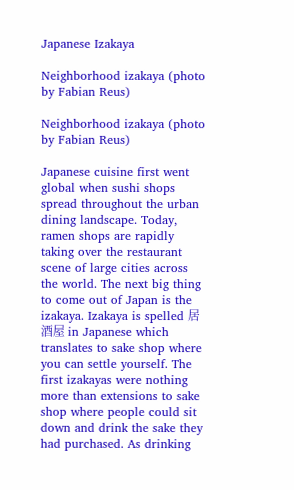Japanese Izakaya

Neighborhood izakaya (photo by Fabian Reus)

Neighborhood izakaya (photo by Fabian Reus)

Japanese cuisine first went global when sushi shops spread throughout the urban dining landscape. Today, ramen shops are rapidly taking over the restaurant scene of large cities across the world. The next big thing to come out of Japan is the izakaya. Izakaya is spelled 居酒屋 in Japanese which translates to sake shop where you can settle yourself. The first izakayas were nothing more than extensions to sake shop where people could sit down and drink the sake they had purchased. As drinking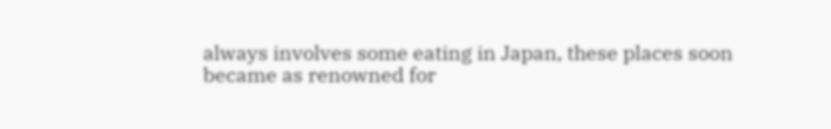always involves some eating in Japan, these places soon became as renowned for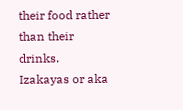their food rather than their drinks. Izakayas or aka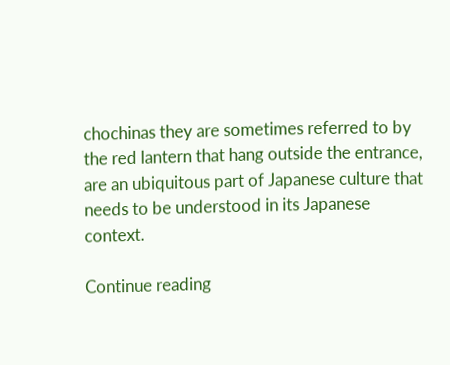chochinas they are sometimes referred to by the red lantern that hang outside the entrance, are an ubiquitous part of Japanese culture that needs to be understood in its Japanese context.

Continue reading